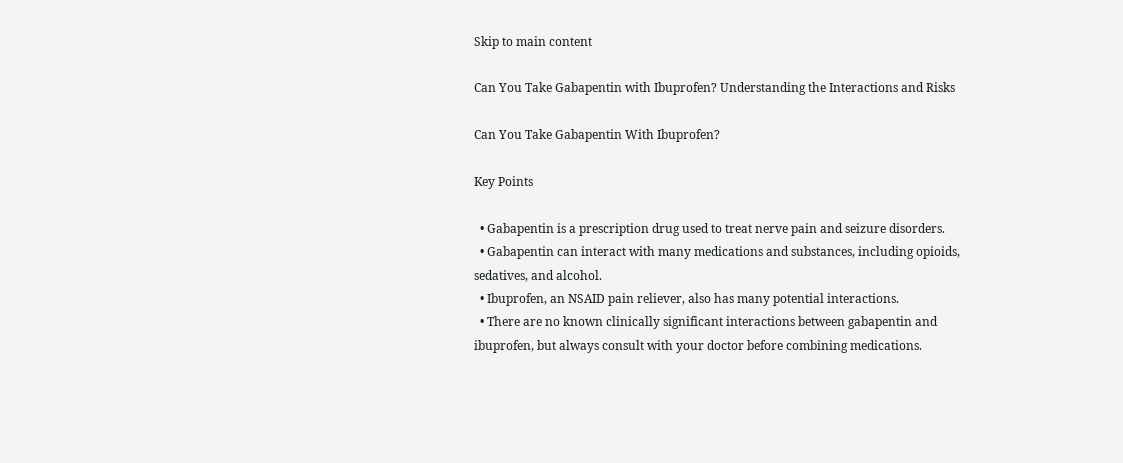Skip to main content

Can You Take Gabapentin with Ibuprofen? Understanding the Interactions and Risks

Can You Take Gabapentin With Ibuprofen?

Key Points

  • Gabapentin is a prescription drug used to treat nerve pain and seizure disorders.
  • Gabapentin can interact with many medications and substances, including opioids, sedatives, and alcohol.
  • Ibuprofen, an NSAID pain reliever, also has many potential interactions.
  • There are no known clinically significant interactions between gabapentin and ibuprofen, but always consult with your doctor before combining medications.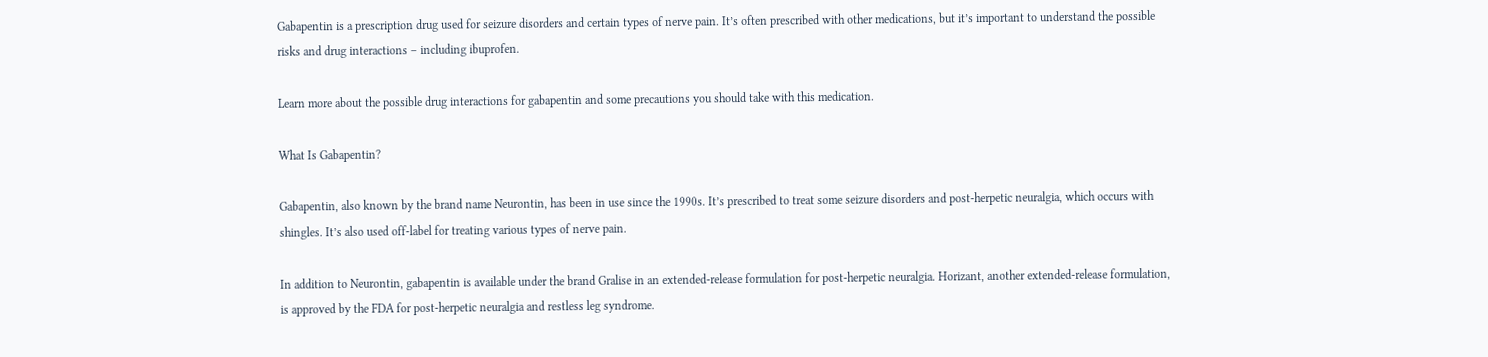Gabapentin is a prescription drug used for seizure disorders and certain types of nerve pain. It’s often prescribed with other medications, but it’s important to understand the possible risks and drug interactions – including ibuprofen.

Learn more about the possible drug interactions for gabapentin and some precautions you should take with this medication.

What Is Gabapentin?

Gabapentin, also known by the brand name Neurontin, has been in use since the 1990s. It’s prescribed to treat some seizure disorders and post-herpetic neuralgia, which occurs with shingles. It’s also used off-label for treating various types of nerve pain.

In addition to Neurontin, gabapentin is available under the brand Gralise in an extended-release formulation for post-herpetic neuralgia. Horizant, another extended-release formulation, is approved by the FDA for post-herpetic neuralgia and restless leg syndrome.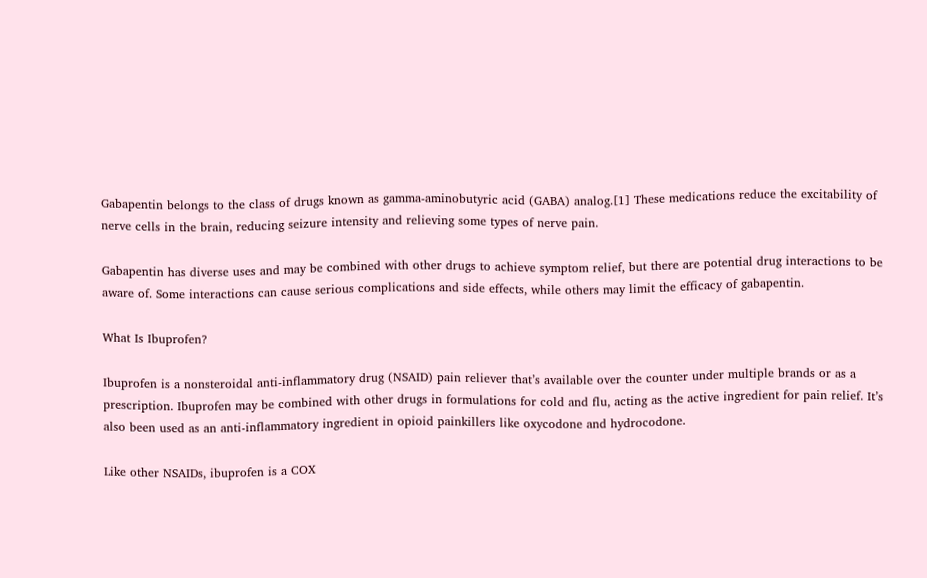Gabapentin belongs to the class of drugs known as gamma-aminobutyric acid (GABA) analog.[1] These medications reduce the excitability of nerve cells in the brain, reducing seizure intensity and relieving some types of nerve pain.

Gabapentin has diverse uses and may be combined with other drugs to achieve symptom relief, but there are potential drug interactions to be aware of. Some interactions can cause serious complications and side effects, while others may limit the efficacy of gabapentin.

What Is Ibuprofen?

Ibuprofen is a nonsteroidal anti-inflammatory drug (NSAID) pain reliever that’s available over the counter under multiple brands or as a prescription. Ibuprofen may be combined with other drugs in formulations for cold and flu, acting as the active ingredient for pain relief. It’s also been used as an anti-inflammatory ingredient in opioid painkillers like oxycodone and hydrocodone.

Like other NSAIDs, ibuprofen is a COX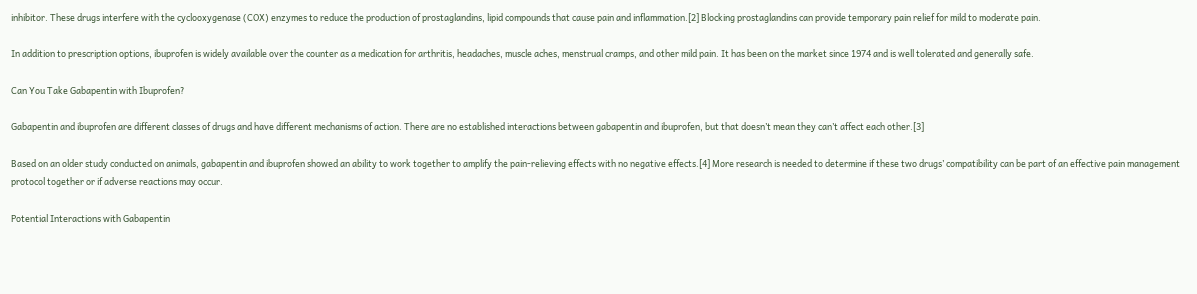inhibitor. These drugs interfere with the cyclooxygenase (COX) enzymes to reduce the production of prostaglandins, lipid compounds that cause pain and inflammation.[2] Blocking prostaglandins can provide temporary pain relief for mild to moderate pain.

In addition to prescription options, ibuprofen is widely available over the counter as a medication for arthritis, headaches, muscle aches, menstrual cramps, and other mild pain. It has been on the market since 1974 and is well tolerated and generally safe.

Can You Take Gabapentin with Ibuprofen?

Gabapentin and ibuprofen are different classes of drugs and have different mechanisms of action. There are no established interactions between gabapentin and ibuprofen, but that doesn’t mean they can’t affect each other.[3]

Based on an older study conducted on animals, gabapentin and ibuprofen showed an ability to work together to amplify the pain-relieving effects with no negative effects.[4] More research is needed to determine if these two drugs’ compatibility can be part of an effective pain management protocol together or if adverse reactions may occur.

Potential Interactions with Gabapentin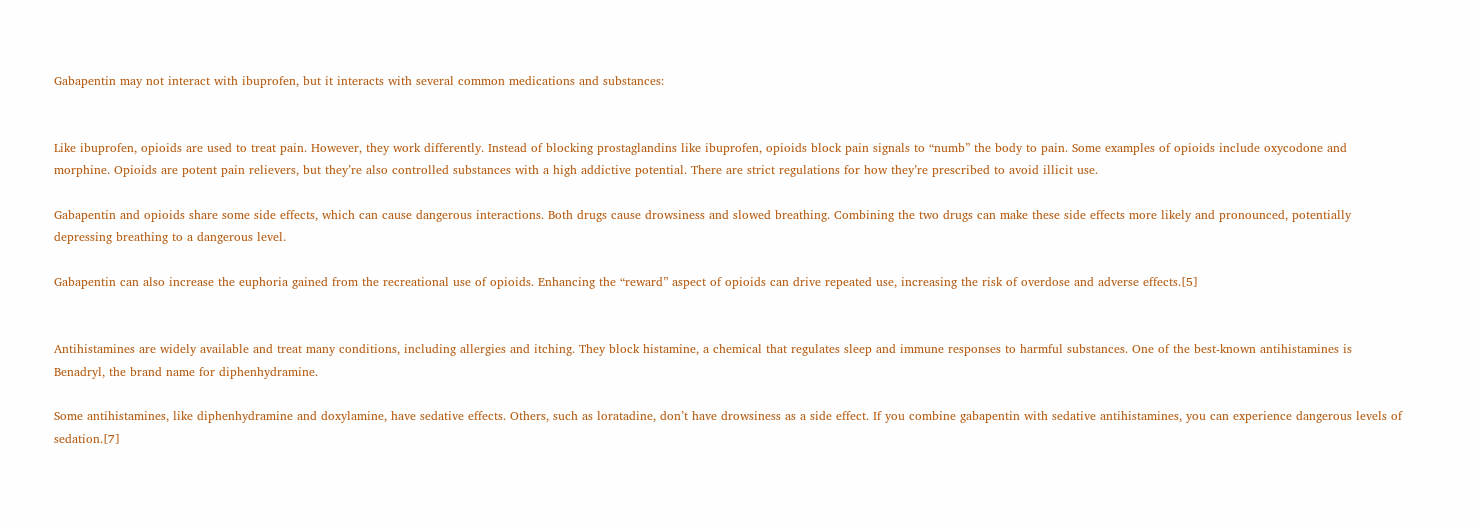Gabapentin may not interact with ibuprofen, but it interacts with several common medications and substances:


Like ibuprofen, opioids are used to treat pain. However, they work differently. Instead of blocking prostaglandins like ibuprofen, opioids block pain signals to “numb” the body to pain. Some examples of opioids include oxycodone and morphine. Opioids are potent pain relievers, but they’re also controlled substances with a high addictive potential. There are strict regulations for how they’re prescribed to avoid illicit use.

Gabapentin and opioids share some side effects, which can cause dangerous interactions. Both drugs cause drowsiness and slowed breathing. Combining the two drugs can make these side effects more likely and pronounced, potentially depressing breathing to a dangerous level.

Gabapentin can also increase the euphoria gained from the recreational use of opioids. Enhancing the “reward” aspect of opioids can drive repeated use, increasing the risk of overdose and adverse effects.[5]


Antihistamines are widely available and treat many conditions, including allergies and itching. They block histamine, a chemical that regulates sleep and immune responses to harmful substances. One of the best-known antihistamines is Benadryl, the brand name for diphenhydramine.

Some antihistamines, like diphenhydramine and doxylamine, have sedative effects. Others, such as loratadine, don’t have drowsiness as a side effect. If you combine gabapentin with sedative antihistamines, you can experience dangerous levels of sedation.[7]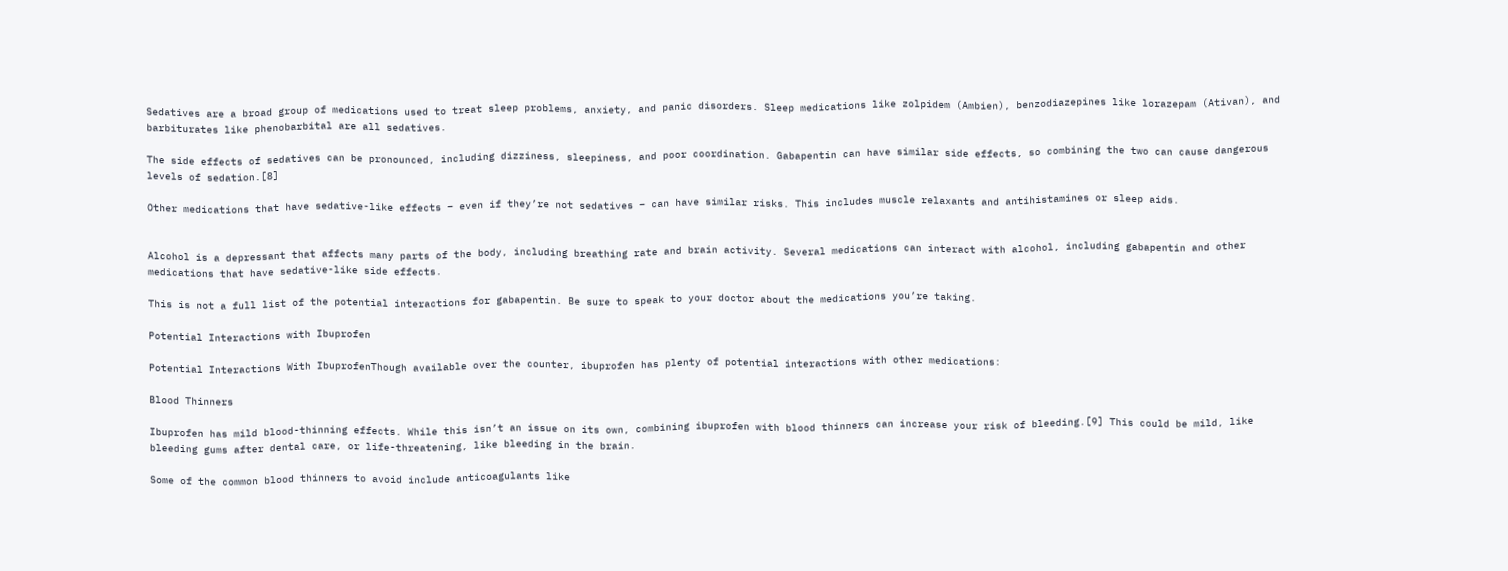Sedatives are a broad group of medications used to treat sleep problems, anxiety, and panic disorders. Sleep medications like zolpidem (Ambien), benzodiazepines like lorazepam (Ativan), and barbiturates like phenobarbital are all sedatives.

The side effects of sedatives can be pronounced, including dizziness, sleepiness, and poor coordination. Gabapentin can have similar side effects, so combining the two can cause dangerous levels of sedation.[8]

Other medications that have sedative-like effects – even if they’re not sedatives – can have similar risks. This includes muscle relaxants and antihistamines or sleep aids.


Alcohol is a depressant that affects many parts of the body, including breathing rate and brain activity. Several medications can interact with alcohol, including gabapentin and other medications that have sedative-like side effects.

This is not a full list of the potential interactions for gabapentin. Be sure to speak to your doctor about the medications you’re taking.

Potential Interactions with Ibuprofen

Potential Interactions With IbuprofenThough available over the counter, ibuprofen has plenty of potential interactions with other medications:

Blood Thinners

Ibuprofen has mild blood-thinning effects. While this isn’t an issue on its own, combining ibuprofen with blood thinners can increase your risk of bleeding.[9] This could be mild, like bleeding gums after dental care, or life-threatening, like bleeding in the brain.

Some of the common blood thinners to avoid include anticoagulants like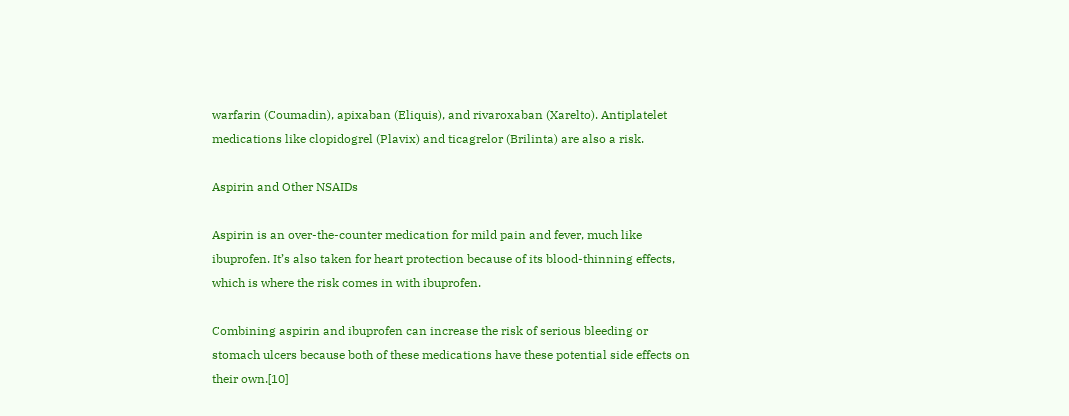warfarin (Coumadin), apixaban (Eliquis), and rivaroxaban (Xarelto). Antiplatelet medications like clopidogrel (Plavix) and ticagrelor (Brilinta) are also a risk.

Aspirin and Other NSAIDs

Aspirin is an over-the-counter medication for mild pain and fever, much like ibuprofen. It’s also taken for heart protection because of its blood-thinning effects, which is where the risk comes in with ibuprofen.

Combining aspirin and ibuprofen can increase the risk of serious bleeding or stomach ulcers because both of these medications have these potential side effects on their own.[10]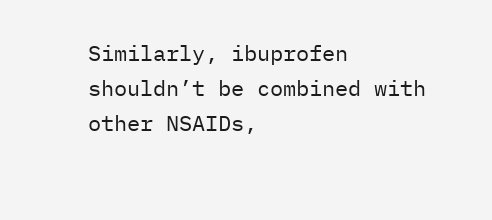Similarly, ibuprofen shouldn’t be combined with other NSAIDs,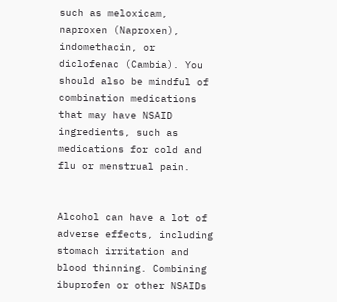such as meloxicam, naproxen (Naproxen), indomethacin, or diclofenac (Cambia). You should also be mindful of combination medications that may have NSAID ingredients, such as medications for cold and flu or menstrual pain.


Alcohol can have a lot of adverse effects, including stomach irritation and blood thinning. Combining ibuprofen or other NSAIDs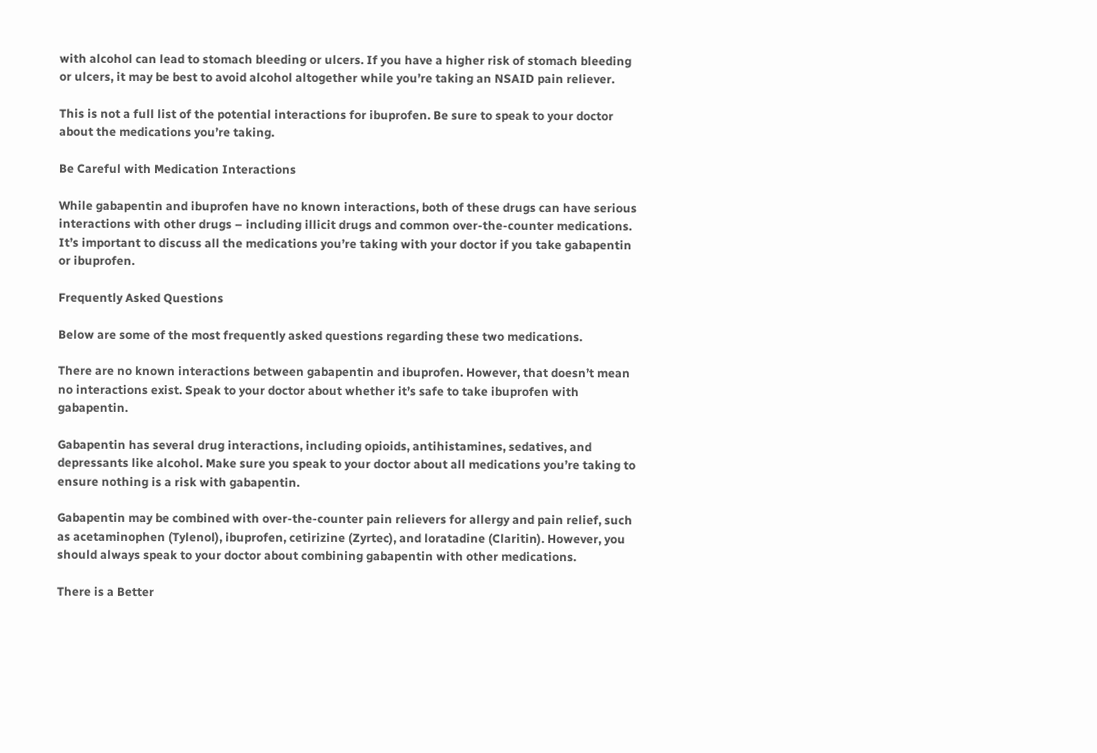with alcohol can lead to stomach bleeding or ulcers. If you have a higher risk of stomach bleeding or ulcers, it may be best to avoid alcohol altogether while you’re taking an NSAID pain reliever.

This is not a full list of the potential interactions for ibuprofen. Be sure to speak to your doctor about the medications you’re taking.

Be Careful with Medication Interactions

While gabapentin and ibuprofen have no known interactions, both of these drugs can have serious interactions with other drugs – including illicit drugs and common over-the-counter medications. It’s important to discuss all the medications you’re taking with your doctor if you take gabapentin or ibuprofen.

Frequently Asked Questions

Below are some of the most frequently asked questions regarding these two medications.

There are no known interactions between gabapentin and ibuprofen. However, that doesn’t mean no interactions exist. Speak to your doctor about whether it’s safe to take ibuprofen with gabapentin.

Gabapentin has several drug interactions, including opioids, antihistamines, sedatives, and depressants like alcohol. Make sure you speak to your doctor about all medications you’re taking to ensure nothing is a risk with gabapentin.

Gabapentin may be combined with over-the-counter pain relievers for allergy and pain relief, such as acetaminophen (Tylenol), ibuprofen, cetirizine (Zyrtec), and loratadine (Claritin). However, you should always speak to your doctor about combining gabapentin with other medications.

There is a Better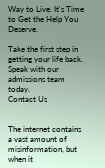Way to Live. It's Time to Get the Help You Deserve.

Take the first step in getting your life back. Speak with our admissions team today.
Contact Us


The internet contains a vast amount of misinformation, but when it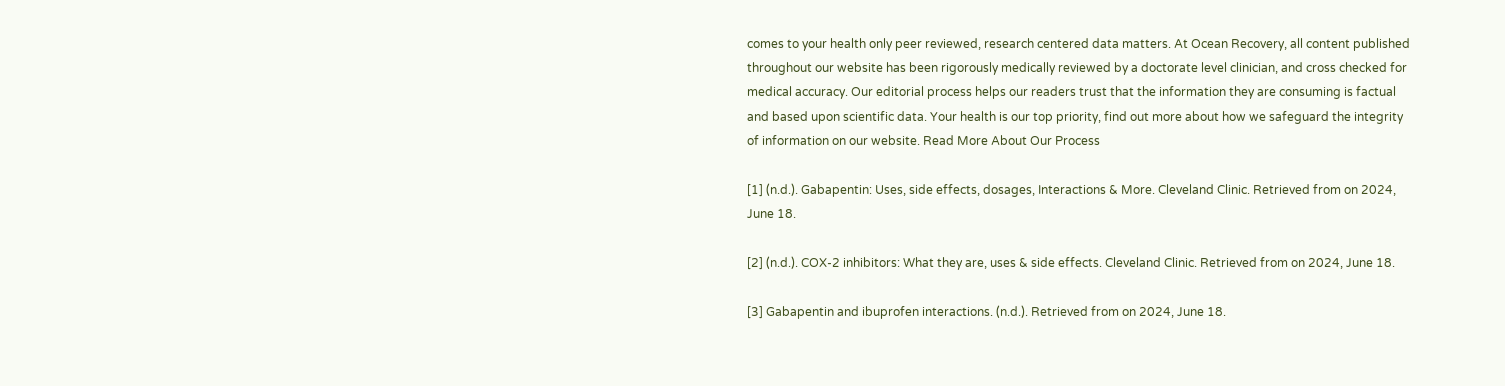comes to your health only peer reviewed, research centered data matters. At Ocean Recovery, all content published throughout our website has been rigorously medically reviewed by a doctorate level clinician, and cross checked for medical accuracy. Our editorial process helps our readers trust that the information they are consuming is factual and based upon scientific data. Your health is our top priority, find out more about how we safeguard the integrity of information on our website. Read More About Our Process

[1] (n.d.). Gabapentin: Uses, side effects, dosages, Interactions & More. Cleveland Clinic. Retrieved from on 2024, June 18.

[2] (n.d.). COX-2 inhibitors: What they are, uses & side effects. Cleveland Clinic. Retrieved from on 2024, June 18.

[3] Gabapentin and ibuprofen interactions. (n.d.). Retrieved from on 2024, June 18.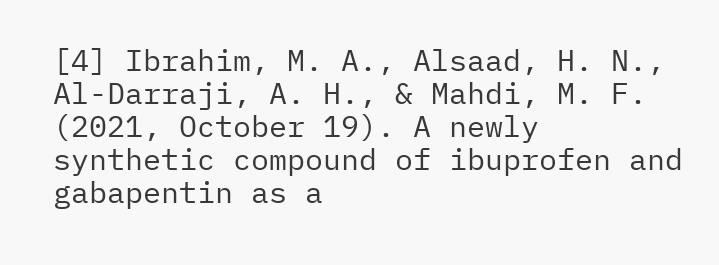[4] Ibrahim, M. A., Alsaad, H. N., Al-Darraji, A. H., & Mahdi, M. F. (2021, October 19). A newly synthetic compound of ibuprofen and gabapentin as a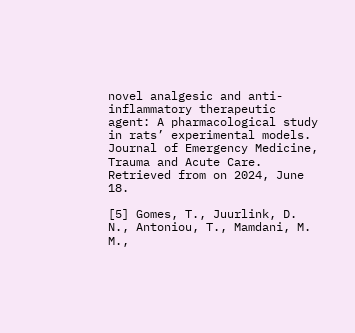novel analgesic and anti-inflammatory therapeutic agent: A pharmacological study in rats’ experimental models. Journal of Emergency Medicine, Trauma and Acute Care. Retrieved from on 2024, June 18.

[5] Gomes, T., Juurlink, D. N., Antoniou, T., Mamdani, M. M.,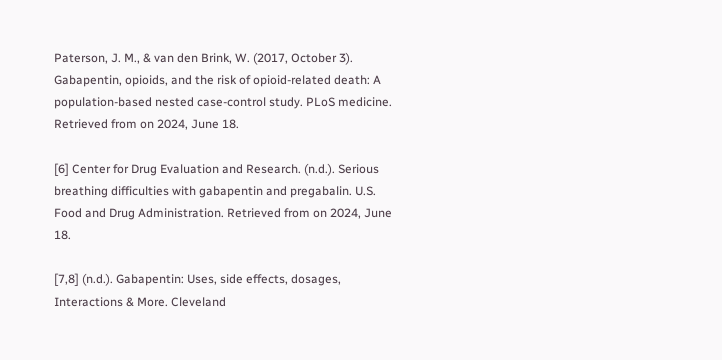Paterson, J. M., & van den Brink, W. (2017, October 3). Gabapentin, opioids, and the risk of opioid-related death: A population-based nested case-control study. PLoS medicine. Retrieved from on 2024, June 18.

[6] Center for Drug Evaluation and Research. (n.d.). Serious breathing difficulties with gabapentin and pregabalin. U.S. Food and Drug Administration. Retrieved from on 2024, June 18.

[7,8] (n.d.). Gabapentin: Uses, side effects, dosages, Interactions & More. Cleveland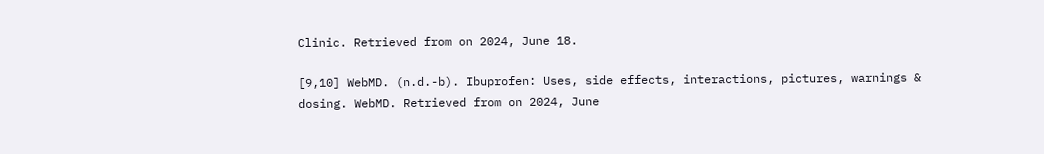Clinic. Retrieved from on 2024, June 18.

[9,10] WebMD. (n.d.-b). Ibuprofen: Uses, side effects, interactions, pictures, warnings & dosing. WebMD. Retrieved from on 2024, June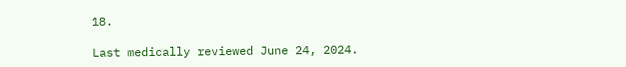18.

Last medically reviewed June 24, 2024.